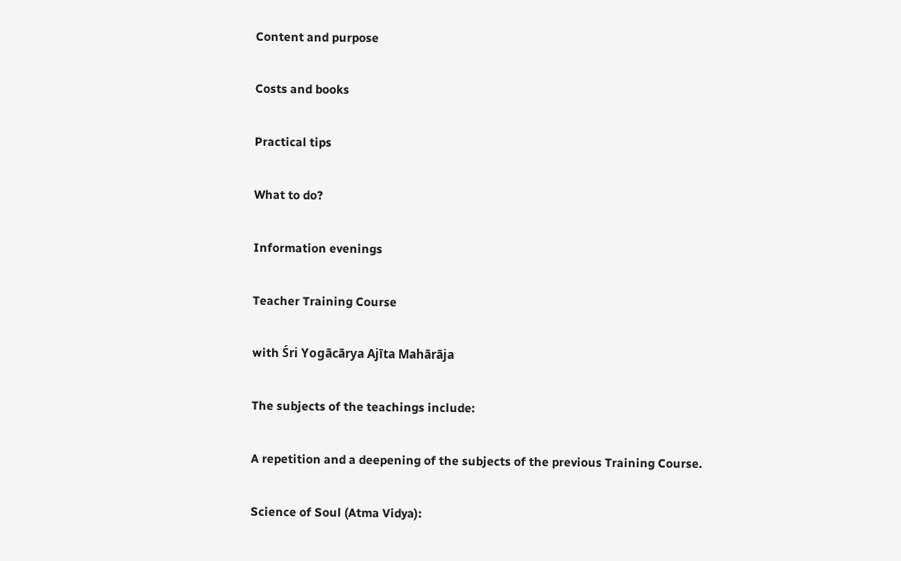Content and purpose

Costs and books

Practical tips

What to do?

Information evenings

Teacher Training Course

with Śri Yogācārya Ajīta Mahārāja

The subjects of the teachings include:

A repetition and a deepening of the subjects of the previous Training Course.

Science of Soul (Atma Vidya):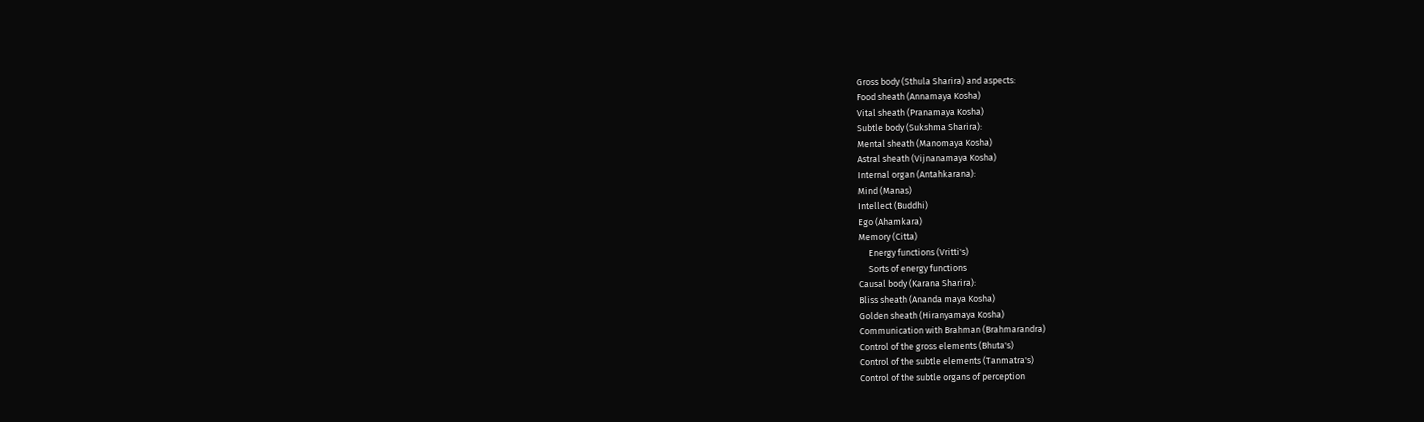Gross body (Sthula Sharira) and aspects:
Food sheath (Annamaya Kosha)
Vital sheath (Pranamaya Kosha)
Subtle body (Sukshma Sharira):
Mental sheath (Manomaya Kosha)
Astral sheath (Vijnanamaya Kosha)
Internal organ (Antahkarana):
Mind (Manas)
Intellect (Buddhi)
Ego (Ahamkara)
Memory (Citta)
     Energy functions (Vritti's)
     Sorts of energy functions
Causal body (Karana Sharira):
Bliss sheath (Ananda maya Kosha)
Golden sheath (Hiranyamaya Kosha)
Communication with Brahman (Brahmarandra)
Control of the gross elements (Bhuta's)
Control of the subtle elements (Tanmatra's)
Control of the subtle organs of perception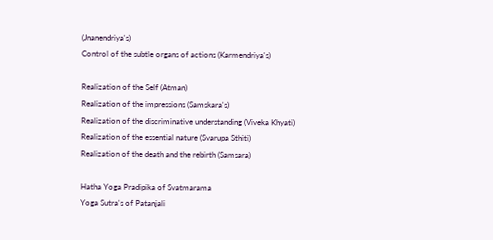(Jnanendriya's)
Control of the subtle organs of actions (Karmendriya's)

Realization of the Self (Atman)
Realization of the impressions (Samskara's)
Realization of the discriminative understanding (Viveka Khyati)
Realization of the essential nature (Svarupa Sthiti)
Realization of the death and the rebirth (Samsara)

Hatha Yoga Pradipika of Svatmarama
Yoga Sutra's of Patanjali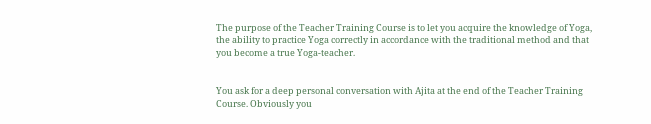The purpose of the Teacher Training Course is to let you acquire the knowledge of Yoga, the ability to practice Yoga correctly in accordance with the traditional method and that you become a true Yoga-teacher.


You ask for a deep personal conversation with Ajita at the end of the Teacher Training Course. Obviously you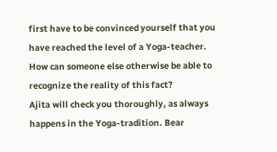first have to be convinced yourself that you have reached the level of a Yoga-teacher. How can someone else otherwise be able to recognize the reality of this fact?
Ajita will check you thoroughly, as always happens in the Yoga-tradition. Bear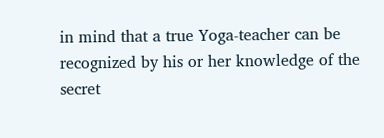in mind that a true Yoga-teacher can be recognized by his or her knowledge of the secret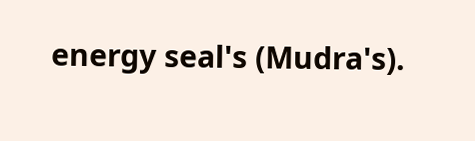energy seal's (Mudra's).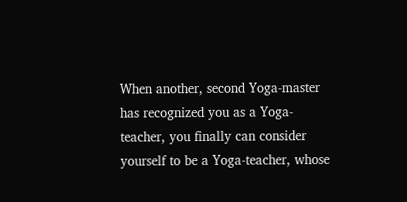When another, second Yoga-master has recognized you as a Yoga-teacher, you finally can consider yourself to be a Yoga-teacher, whose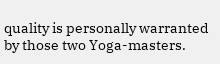quality is personally warranted by those two Yoga-masters.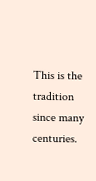This is the tradition since many centuries.